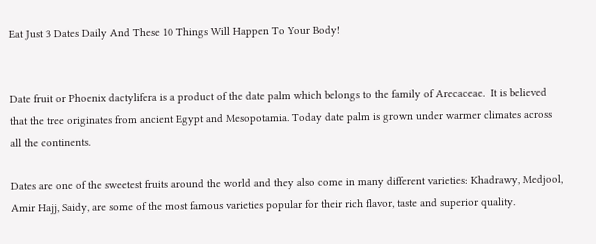Eat Just 3 Dates Daily And These 10 Things Will Happen To Your Body!


Date fruit or Phoenix dactylifera is a product of the date palm which belongs to the family of Arecaceae.  It is believed that the tree originates from ancient Egypt and Mesopotamia. Today date palm is grown under warmer climates across all the continents.

Dates are one of the sweetest fruits around the world and they also come in many different varieties: Khadrawy, Medjool, Amir Hajj, Saidy, are some of the most famous varieties popular for their rich flavor, taste and superior quality.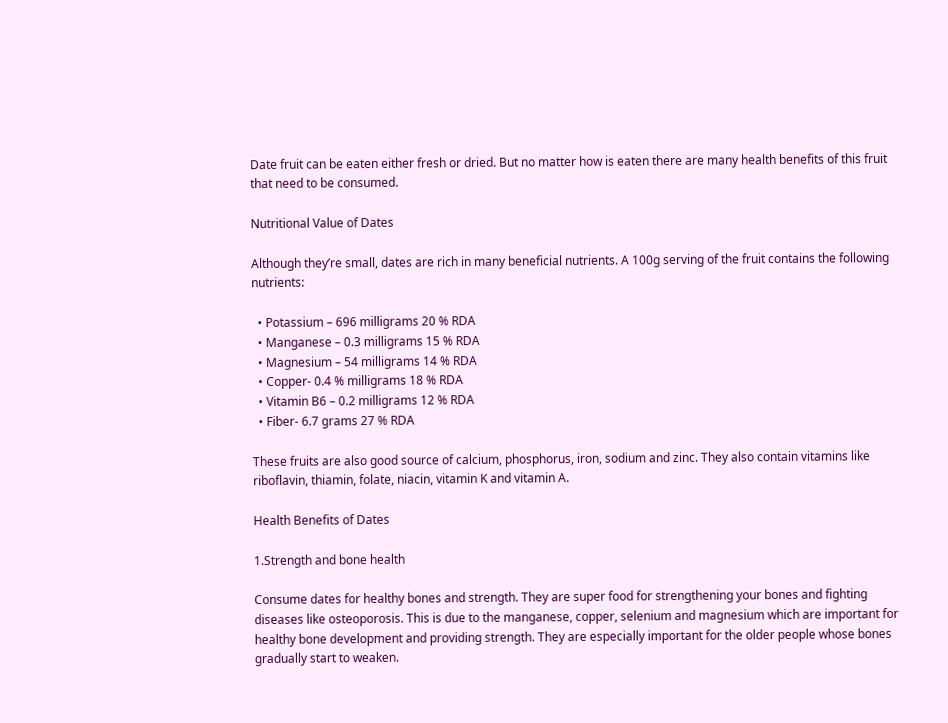Date fruit can be eaten either fresh or dried. But no matter how is eaten there are many health benefits of this fruit that need to be consumed.

Nutritional Value of Dates

Although they’re small, dates are rich in many beneficial nutrients. A 100g serving of the fruit contains the following nutrients:

  • Potassium – 696 milligrams 20 % RDA
  • Manganese – 0.3 milligrams 15 % RDA
  • Magnesium – 54 milligrams 14 % RDA
  • Copper- 0.4 % milligrams 18 % RDA
  • Vitamin B6 – 0.2 milligrams 12 % RDA
  • Fiber- 6.7 grams 27 % RDA

These fruits are also good source of calcium, phosphorus, iron, sodium and zinc. They also contain vitamins like riboflavin, thiamin, folate, niacin, vitamin K and vitamin A.

Health Benefits of Dates

1.Strength and bone health

Consume dates for healthy bones and strength. They are super food for strengthening your bones and fighting diseases like osteoporosis. This is due to the manganese, copper, selenium and magnesium which are important for healthy bone development and providing strength. They are especially important for the older people whose bones gradually start to weaken.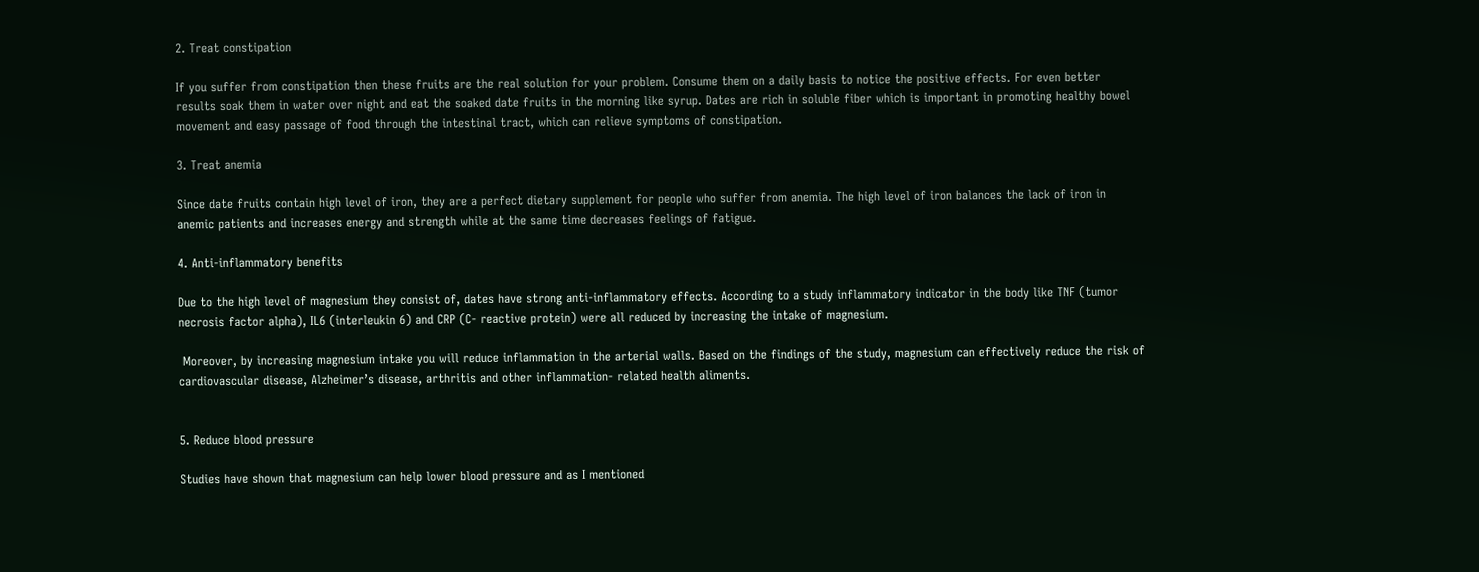2. Treat constipation

If you suffer from constipation then these fruits are the real solution for your problem. Consume them on a daily basis to notice the positive effects. For even better results soak them in water over night and eat the soaked date fruits in the morning like syrup. Dates are rich in soluble fiber which is important in promoting healthy bowel movement and easy passage of food through the intestinal tract, which can relieve symptoms of constipation.

3. Treat anemia

Since date fruits contain high level of iron, they are a perfect dietary supplement for people who suffer from anemia. The high level of iron balances the lack of iron in anemic patients and increases energy and strength while at the same time decreases feelings of fatigue.

4. Anti-inflammatory benefits

Due to the high level of magnesium they consist of, dates have strong anti-inflammatory effects. According to a study inflammatory indicator in the body like TNF (tumor necrosis factor alpha), IL6 (interleukin 6) and CRP (C- reactive protein) were all reduced by increasing the intake of magnesium.

 Moreover, by increasing magnesium intake you will reduce inflammation in the arterial walls. Based on the findings of the study, magnesium can effectively reduce the risk of cardiovascular disease, Alzheimer’s disease, arthritis and other inflammation- related health aliments.


5. Reduce blood pressure

Studies have shown that magnesium can help lower blood pressure and as I mentioned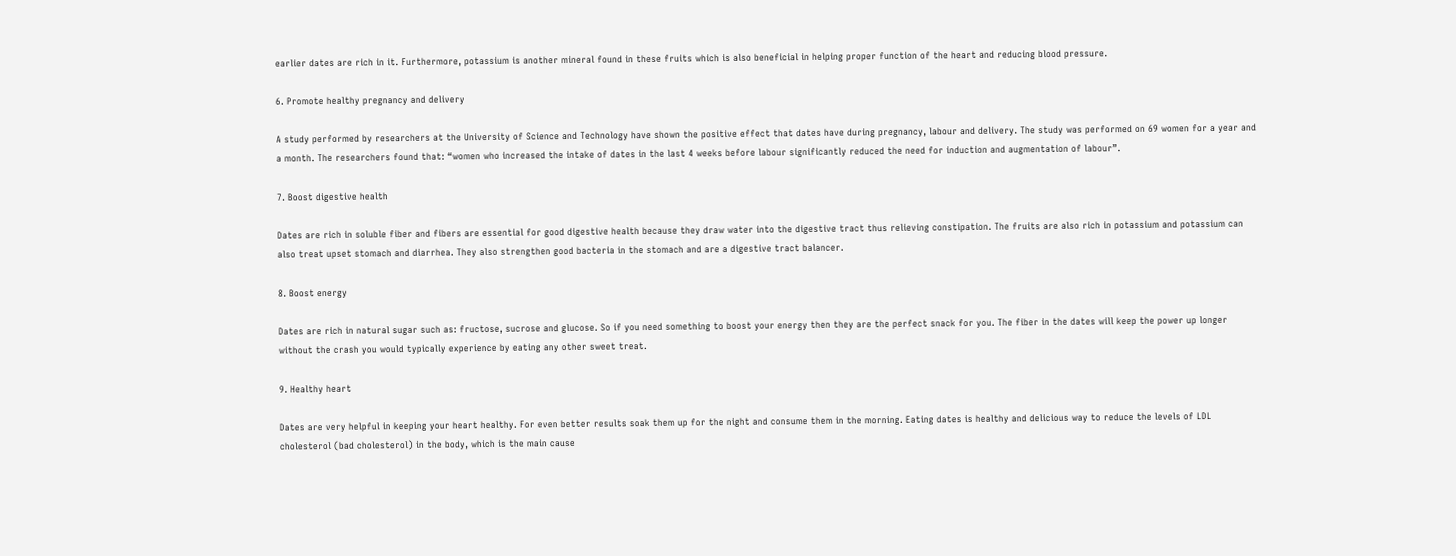earlier dates are rich in it. Furthermore, potassium is another mineral found in these fruits which is also beneficial in helping proper function of the heart and reducing blood pressure.

6. Promote healthy pregnancy and delivery

A study performed by researchers at the University of Science and Technology have shown the positive effect that dates have during pregnancy, labour and delivery. The study was performed on 69 women for a year and a month. The researchers found that: “women who increased the intake of dates in the last 4 weeks before labour significantly reduced the need for induction and augmentation of labour”.

7. Boost digestive health

Dates are rich in soluble fiber and fibers are essential for good digestive health because they draw water into the digestive tract thus relieving constipation. The fruits are also rich in potassium and potassium can also treat upset stomach and diarrhea. They also strengthen good bacteria in the stomach and are a digestive tract balancer.

8. Boost energy

Dates are rich in natural sugar such as: fructose, sucrose and glucose. So if you need something to boost your energy then they are the perfect snack for you. The fiber in the dates will keep the power up longer without the crash you would typically experience by eating any other sweet treat.

9. Healthy heart

Dates are very helpful in keeping your heart healthy. For even better results soak them up for the night and consume them in the morning. Eating dates is healthy and delicious way to reduce the levels of LDL cholesterol (bad cholesterol) in the body, which is the main cause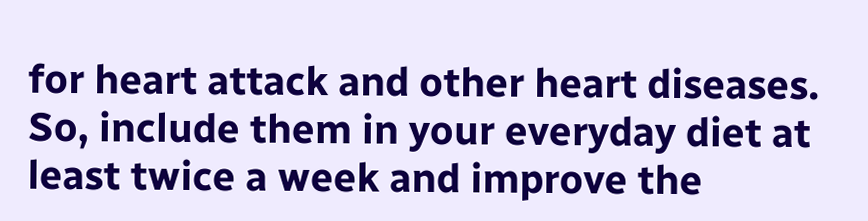for heart attack and other heart diseases. So, include them in your everyday diet at least twice a week and improve the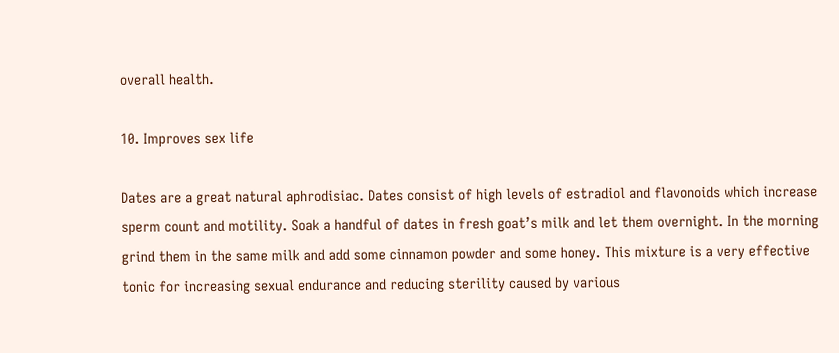overall health.

10. Improves sex life

Dates are a great natural aphrodisiac. Dates consist of high levels of estradiol and flavonoids which increase sperm count and motility. Soak a handful of dates in fresh goat’s milk and let them overnight. In the morning grind them in the same milk and add some cinnamon powder and some honey. This mixture is a very effective tonic for increasing sexual endurance and reducing sterility caused by various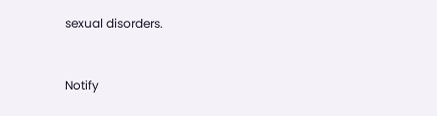sexual disorders.


Notify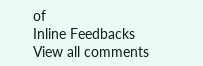of
Inline Feedbacks
View all comments